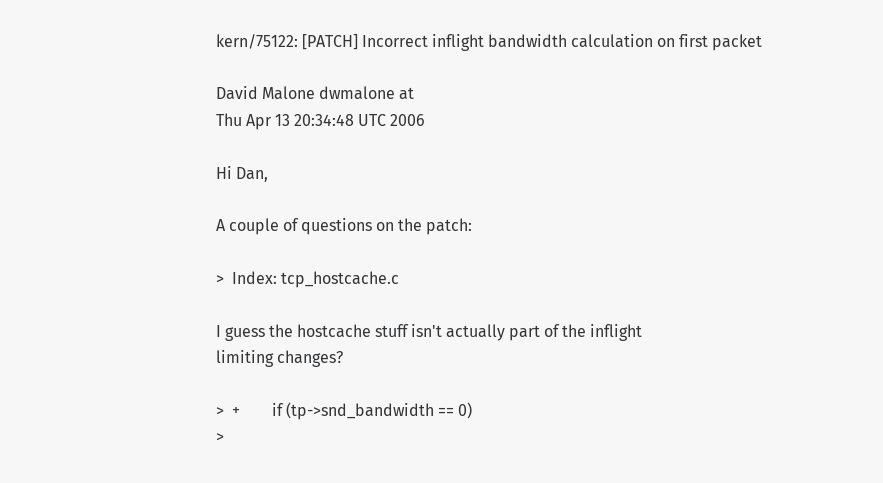kern/75122: [PATCH] Incorrect inflight bandwidth calculation on first packet

David Malone dwmalone at
Thu Apr 13 20:34:48 UTC 2006

Hi Dan,

A couple of questions on the patch:

>  Index: tcp_hostcache.c

I guess the hostcache stuff isn't actually part of the inflight
limiting changes?

>  +        if (tp->snd_bandwidth == 0)
>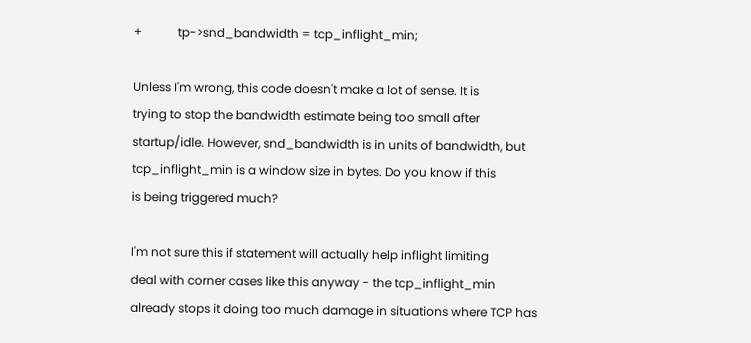+            tp->snd_bandwidth = tcp_inflight_min;

Unless I'm wrong, this code doesn't make a lot of sense. It is
trying to stop the bandwidth estimate being too small after
startup/idle. However, snd_bandwidth is in units of bandwidth, but
tcp_inflight_min is a window size in bytes. Do you know if this
is being triggered much?

I'm not sure this if statement will actually help inflight limiting
deal with corner cases like this anyway - the tcp_inflight_min
already stops it doing too much damage in situations where TCP has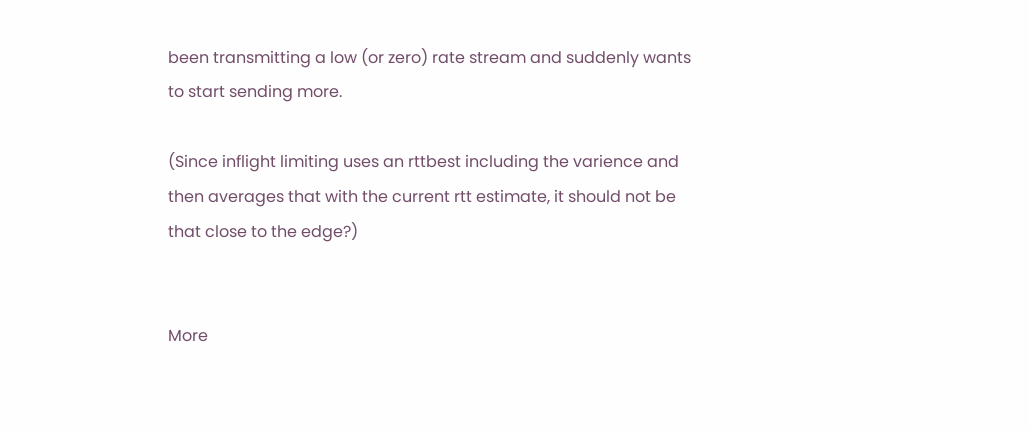been transmitting a low (or zero) rate stream and suddenly wants
to start sending more.

(Since inflight limiting uses an rttbest including the varience and
then averages that with the current rtt estimate, it should not be
that close to the edge?)


More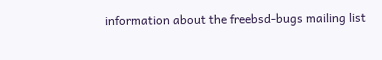information about the freebsd-bugs mailing list